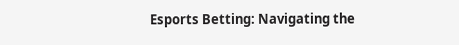Esports Betting: Navigating the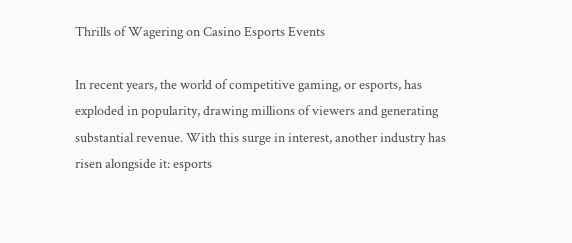Thrills of Wagering on Casino Esports Events

In recent years, the world of competitive gaming, or esports, has exploded in popularity, drawing millions of viewers and generating substantial revenue. With this surge in interest, another industry has risen alongside it: esports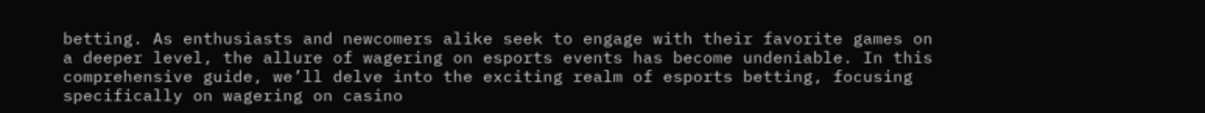betting. As enthusiasts and newcomers alike seek to engage with their favorite games on a deeper level, the allure of wagering on esports events has become undeniable. In this comprehensive guide, we’ll delve into the exciting realm of esports betting, focusing specifically on wagering on casino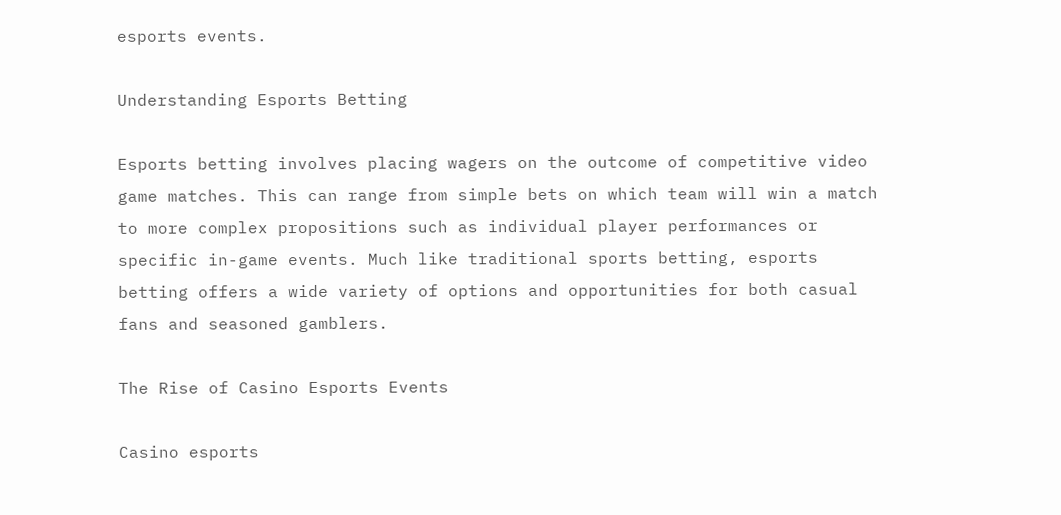esports events.

Understanding Esports Betting

Esports betting involves placing wagers on the outcome of competitive video game matches. This can range from simple bets on which team will win a match to more complex propositions such as individual player performances or specific in-game events. Much like traditional sports betting, esports betting offers a wide variety of options and opportunities for both casual fans and seasoned gamblers.

The Rise of Casino Esports Events

Casino esports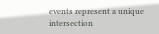events represent a unique intersection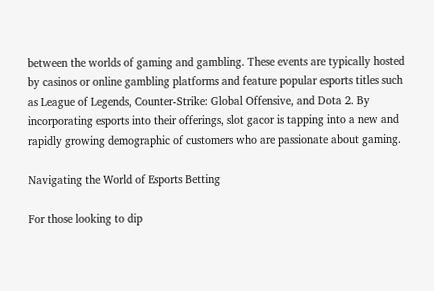between the worlds of gaming and gambling. These events are typically hosted by casinos or online gambling platforms and feature popular esports titles such as League of Legends, Counter-Strike: Global Offensive, and Dota 2. By incorporating esports into their offerings, slot gacor is tapping into a new and rapidly growing demographic of customers who are passionate about gaming.

Navigating the World of Esports Betting

For those looking to dip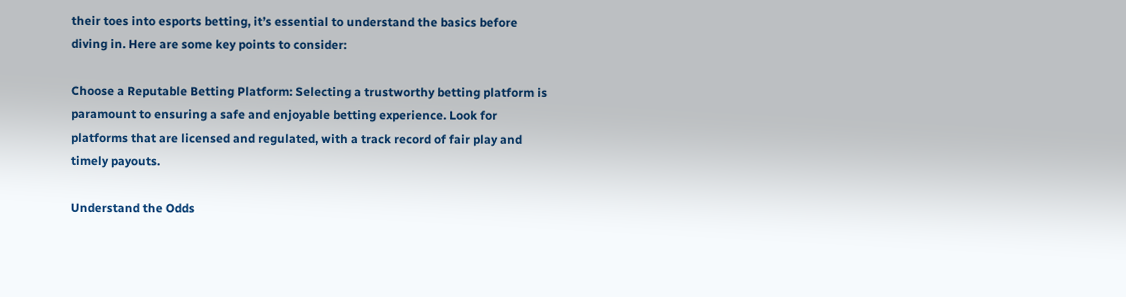their toes into esports betting, it’s essential to understand the basics before diving in. Here are some key points to consider:

Choose a Reputable Betting Platform: Selecting a trustworthy betting platform is paramount to ensuring a safe and enjoyable betting experience. Look for platforms that are licensed and regulated, with a track record of fair play and timely payouts.

Understand the Odds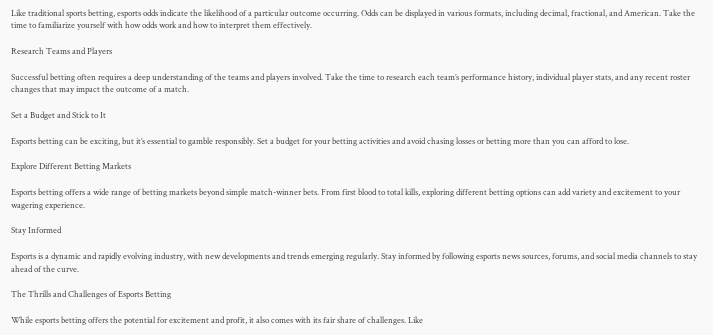Like traditional sports betting, esports odds indicate the likelihood of a particular outcome occurring. Odds can be displayed in various formats, including decimal, fractional, and American. Take the time to familiarize yourself with how odds work and how to interpret them effectively.

Research Teams and Players

Successful betting often requires a deep understanding of the teams and players involved. Take the time to research each team’s performance history, individual player stats, and any recent roster changes that may impact the outcome of a match.

Set a Budget and Stick to It

Esports betting can be exciting, but it’s essential to gamble responsibly. Set a budget for your betting activities and avoid chasing losses or betting more than you can afford to lose.

Explore Different Betting Markets

Esports betting offers a wide range of betting markets beyond simple match-winner bets. From first blood to total kills, exploring different betting options can add variety and excitement to your wagering experience.

Stay Informed

Esports is a dynamic and rapidly evolving industry, with new developments and trends emerging regularly. Stay informed by following esports news sources, forums, and social media channels to stay ahead of the curve.

The Thrills and Challenges of Esports Betting

While esports betting offers the potential for excitement and profit, it also comes with its fair share of challenges. Like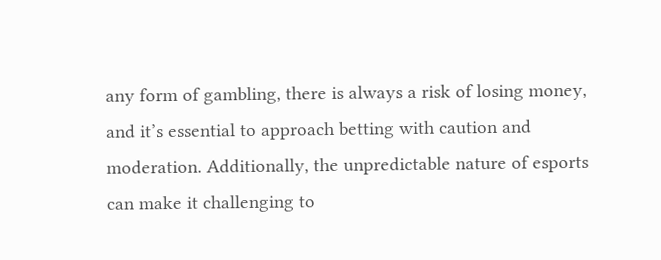any form of gambling, there is always a risk of losing money, and it’s essential to approach betting with caution and moderation. Additionally, the unpredictable nature of esports can make it challenging to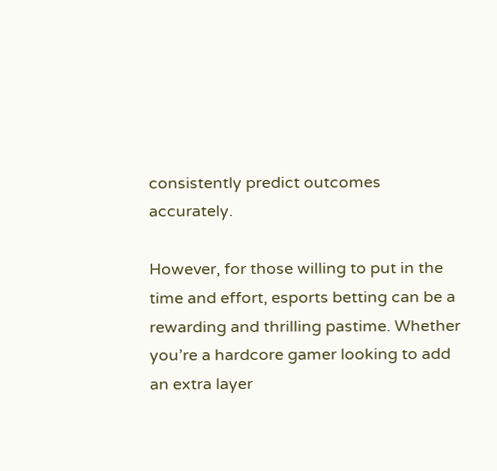consistently predict outcomes accurately.

However, for those willing to put in the time and effort, esports betting can be a rewarding and thrilling pastime. Whether you’re a hardcore gamer looking to add an extra layer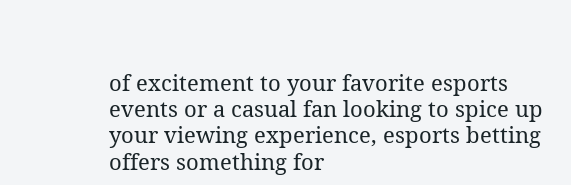of excitement to your favorite esports events or a casual fan looking to spice up your viewing experience, esports betting offers something for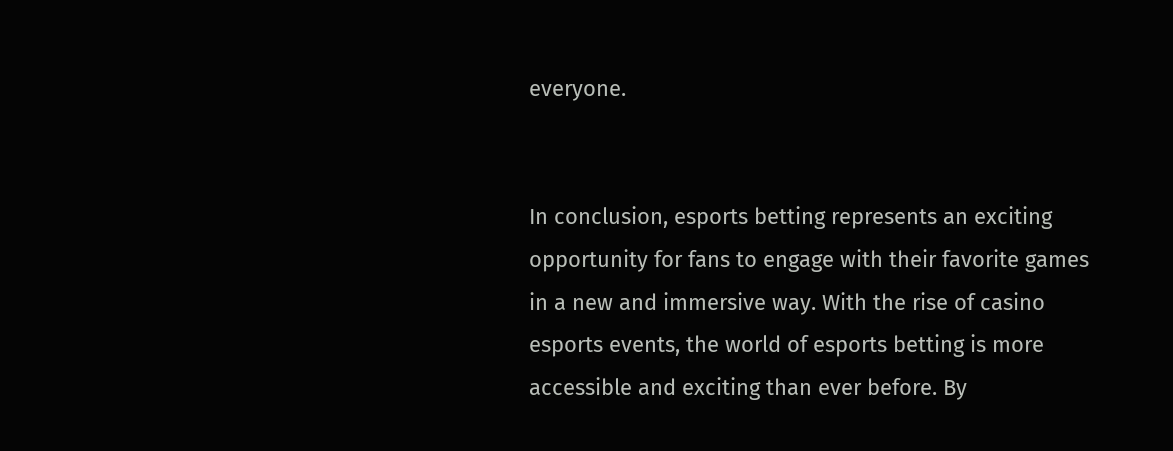everyone.


In conclusion, esports betting represents an exciting opportunity for fans to engage with their favorite games in a new and immersive way. With the rise of casino esports events, the world of esports betting is more accessible and exciting than ever before. By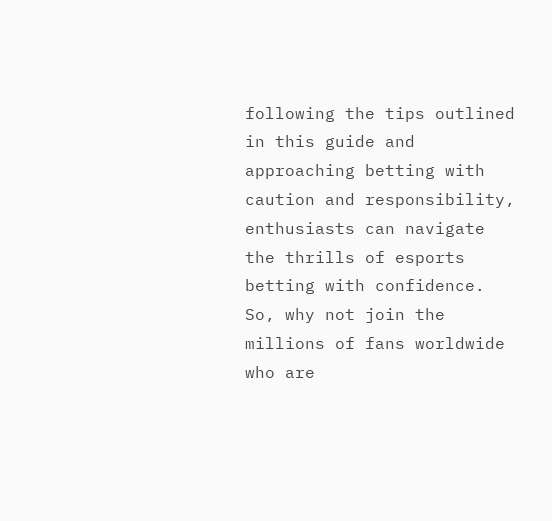following the tips outlined in this guide and approaching betting with caution and responsibility, enthusiasts can navigate the thrills of esports betting with confidence. So, why not join the millions of fans worldwide who are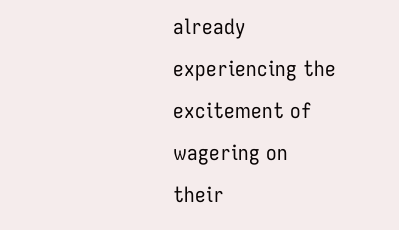already experiencing the excitement of wagering on their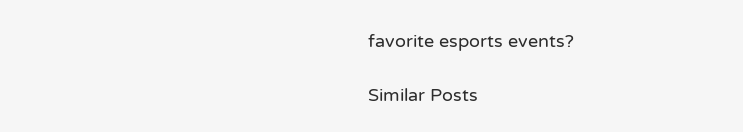favorite esports events?

Similar Posts